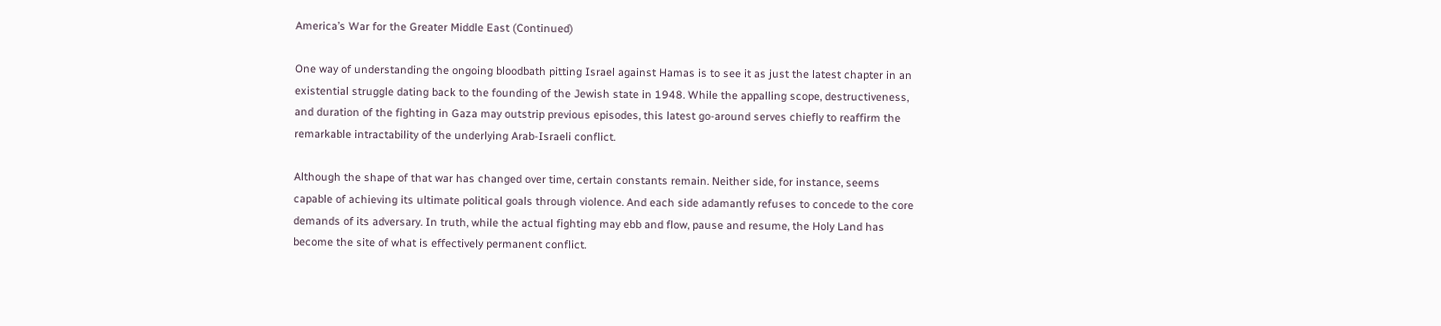America’s War for the Greater Middle East (Continued)

One way of understanding the ongoing bloodbath pitting Israel against Hamas is to see it as just the latest chapter in an existential struggle dating back to the founding of the Jewish state in 1948. While the appalling scope, destructiveness, and duration of the fighting in Gaza may outstrip previous episodes, this latest go-around serves chiefly to reaffirm the remarkable intractability of the underlying Arab-Israeli conflict.

Although the shape of that war has changed over time, certain constants remain. Neither side, for instance, seems capable of achieving its ultimate political goals through violence. And each side adamantly refuses to concede to the core demands of its adversary. In truth, while the actual fighting may ebb and flow, pause and resume, the Holy Land has become the site of what is effectively permanent conflict.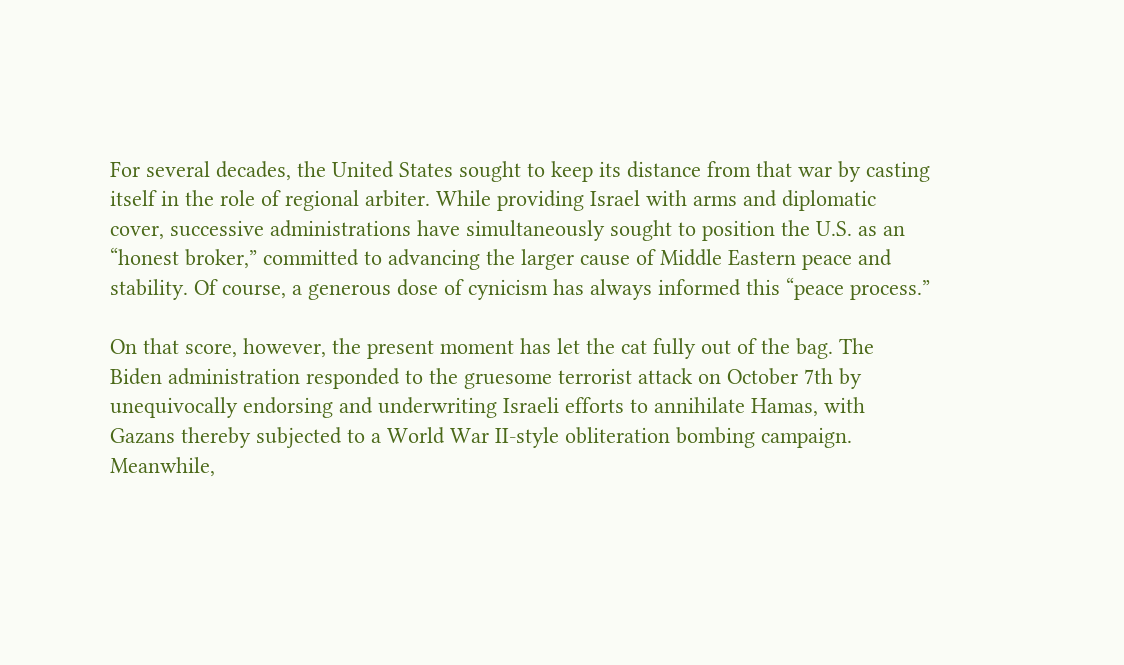For several decades, the United States sought to keep its distance from that war by casting itself in the role of regional arbiter. While providing Israel with arms and diplomatic cover, successive administrations have simultaneously sought to position the U.S. as an “honest broker,” committed to advancing the larger cause of Middle Eastern peace and stability. Of course, a generous dose of cynicism has always informed this “peace process.”

On that score, however, the present moment has let the cat fully out of the bag. The Biden administration responded to the gruesome terrorist attack on October 7th by unequivocally endorsing and underwriting Israeli efforts to annihilate Hamas, with Gazans thereby subjected to a World War II-style obliteration bombing campaign. Meanwhile,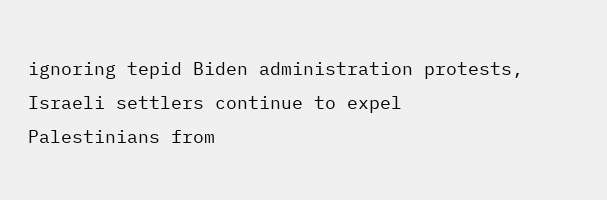ignoring tepid Biden administration protests, Israeli settlers continue to expel Palestinians from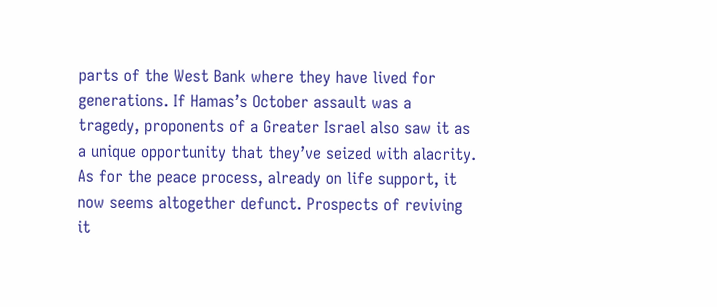parts of the West Bank where they have lived for generations. If Hamas’s October assault was a tragedy, proponents of a Greater Israel also saw it as a unique opportunity that they’ve seized with alacrity. As for the peace process, already on life support, it now seems altogether defunct. Prospects of reviving it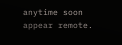anytime soon appear remote.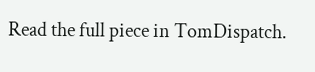Read the full piece in TomDispatch.